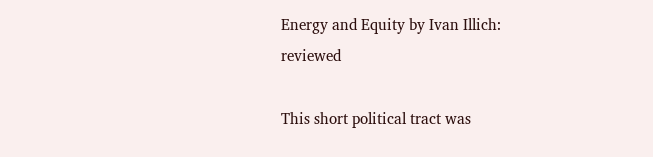Energy and Equity by Ivan Illich: reviewed

This short political tract was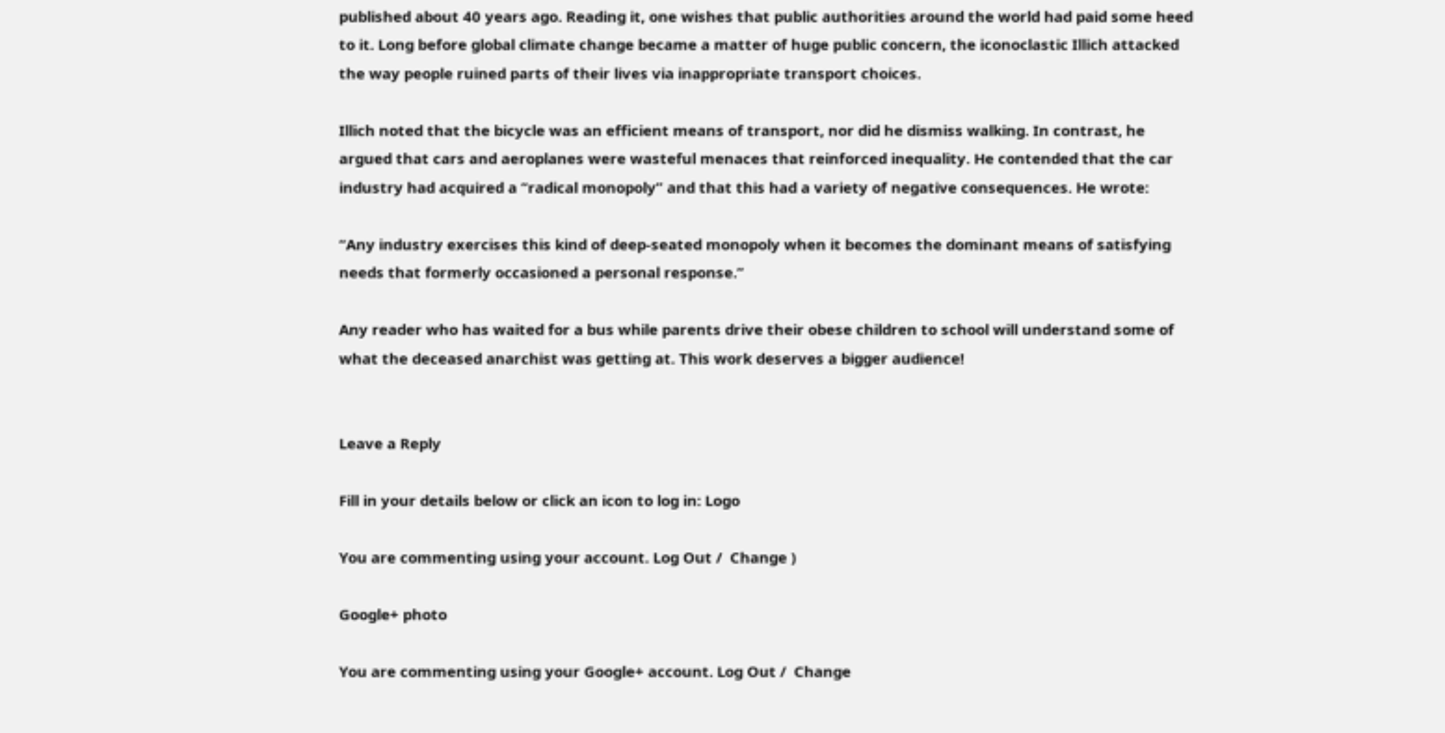published about 40 years ago. Reading it, one wishes that public authorities around the world had paid some heed to it. Long before global climate change became a matter of huge public concern, the iconoclastic Illich attacked the way people ruined parts of their lives via inappropriate transport choices.

Illich noted that the bicycle was an efficient means of transport, nor did he dismiss walking. In contrast, he argued that cars and aeroplanes were wasteful menaces that reinforced inequality. He contended that the car industry had acquired a “radical monopoly” and that this had a variety of negative consequences. He wrote:

“Any industry exercises this kind of deep-seated monopoly when it becomes the dominant means of satisfying needs that formerly occasioned a personal response.”

Any reader who has waited for a bus while parents drive their obese children to school will understand some of what the deceased anarchist was getting at. This work deserves a bigger audience!


Leave a Reply

Fill in your details below or click an icon to log in: Logo

You are commenting using your account. Log Out /  Change )

Google+ photo

You are commenting using your Google+ account. Log Out /  Change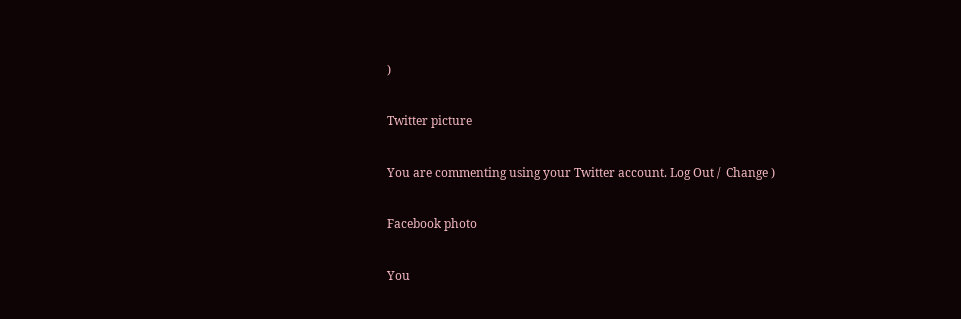)

Twitter picture

You are commenting using your Twitter account. Log Out /  Change )

Facebook photo

You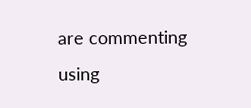are commenting using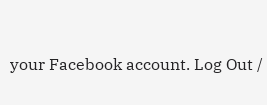your Facebook account. Log Out /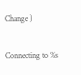Change )


Connecting to %s